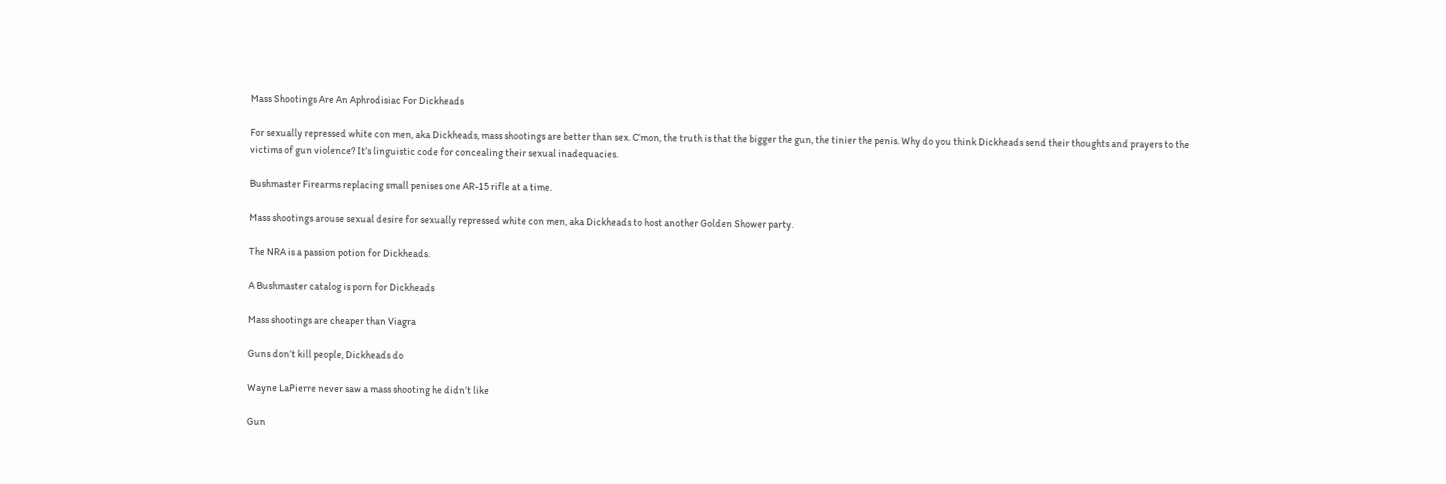Mass Shootings Are An Aphrodisiac For Dickheads

For sexually repressed white con men, aka Dickheads, mass shootings are better than sex. C’mon, the truth is that the bigger the gun, the tinier the penis. Why do you think Dickheads send their thoughts and prayers to the victims of gun violence? It’s linguistic code for concealing their sexual inadequacies.

Bushmaster Firearms replacing small penises one AR-15 rifle at a time.

Mass shootings arouse sexual desire for sexually repressed white con men, aka Dickheads to host another Golden Shower party.

The NRA is a passion potion for Dickheads.

A Bushmaster catalog is porn for Dickheads

Mass shootings are cheaper than Viagra

Guns don’t kill people, Dickheads do

Wayne LaPierre never saw a mass shooting he didn’t like

Gun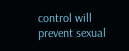control will prevent sexual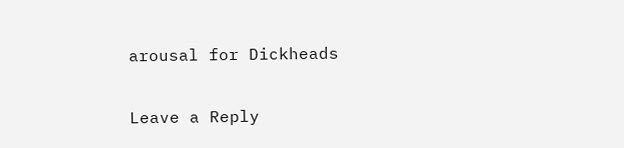arousal for Dickheads


Leave a Reply